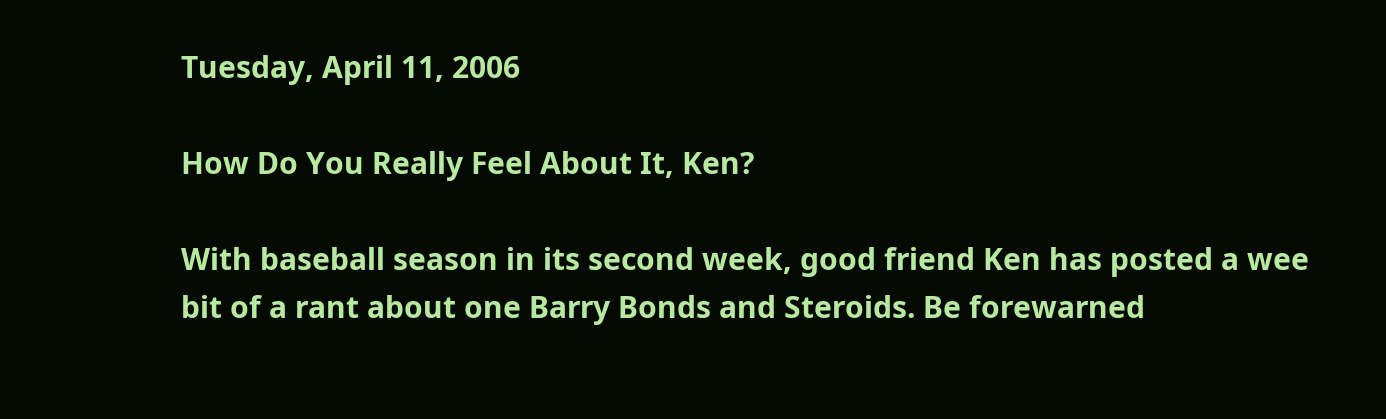Tuesday, April 11, 2006

How Do You Really Feel About It, Ken?

With baseball season in its second week, good friend Ken has posted a wee bit of a rant about one Barry Bonds and Steroids. Be forewarned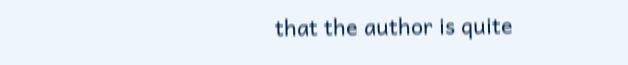that the author is quite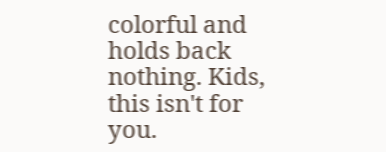colorful and holds back nothing. Kids, this isn't for you.